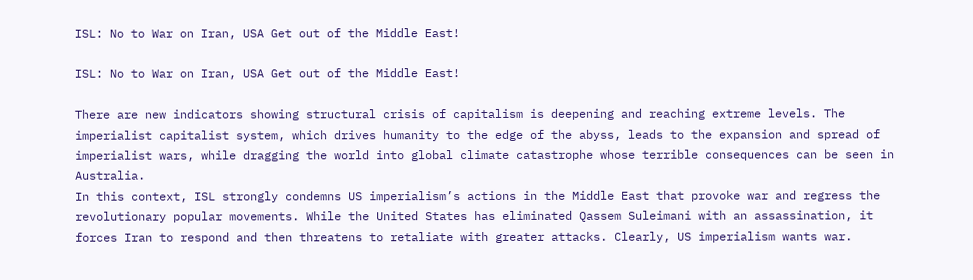ISL: No to War on Iran, USA Get out of the Middle East!

ISL: No to War on Iran, USA Get out of the Middle East!

There are new indicators showing structural crisis of capitalism is deepening and reaching extreme levels. The imperialist capitalist system, which drives humanity to the edge of the abyss, leads to the expansion and spread of imperialist wars, while dragging the world into global climate catastrophe whose terrible consequences can be seen in Australia.
In this context, ISL strongly condemns US imperialism’s actions in the Middle East that provoke war and regress the revolutionary popular movements. While the United States has eliminated Qassem Suleimani with an assassination, it forces Iran to respond and then threatens to retaliate with greater attacks. Clearly, US imperialism wants war.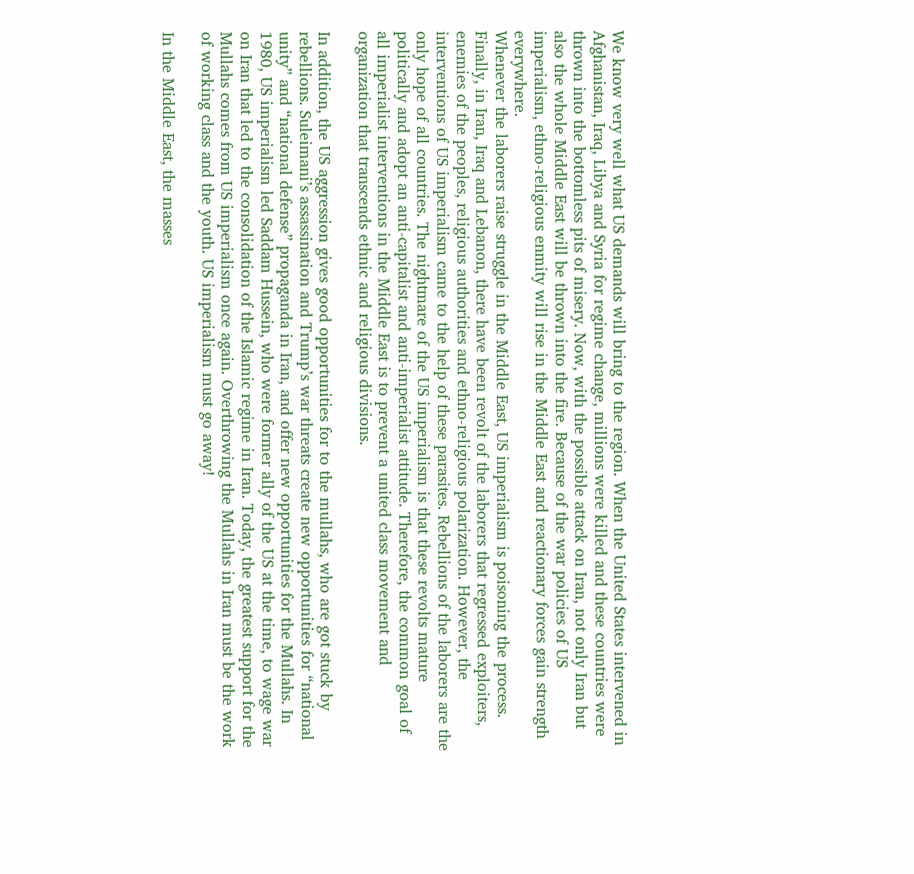We know very well what US demands will bring to the region. When the United States intervened in Afghanistan, Iraq, Libya and Syria for regime change, millions were killed and these countries were thrown into the bottomless pits of misery. Now, with the possible attack on Iran, not only Iran but also the whole Middle East will be thrown into the fire. Because of the war policies of US imperialism, ethno-religious enmity will rise in the Middle East and reactionary forces gain strength everywhere.
Whenever the laborers raise struggle in the Middle East, US imperialism is poisoning the process. Finally, in Iran, Iraq and Lebanon, there have been revolt of the laborers that regressed exploiters, enemies of the peoples, religious authorities and ethno-religious polarization. However, the interventions of US imperialism came to the help of these parasites. Rebellions of the laborers are the only hope of all countries. The nightmare of the US imperialism is that these revolts mature politically and adopt an anti-capitalist and anti-imperialist attitude. Therefore, the common goal of all imperialist interventions in the Middle East is to prevent a united class movement and organization that transcends ethnic and religious divisions.

In addition, the US aggression gives good opportunities for to the mullahs, who are got stuck by rebellions. Suleimani’s assassination and Trump’s war threats create new opportunities for “national unity” and “national defense” propaganda in Iran, and offer new opportunities for the Mullahs. In 1980, US imperialism led Saddam Hussein, who were former ally of the US at the time, to wage war on Iran that led to the consolidation of the Islamic regime in Iran. Today, the greatest support for the Mullahs comes from US imperialism once again. Overthrowing the Mullahs in Iran must be the work of working class and the youth. US imperialism must go away!

In the Middle East, the masses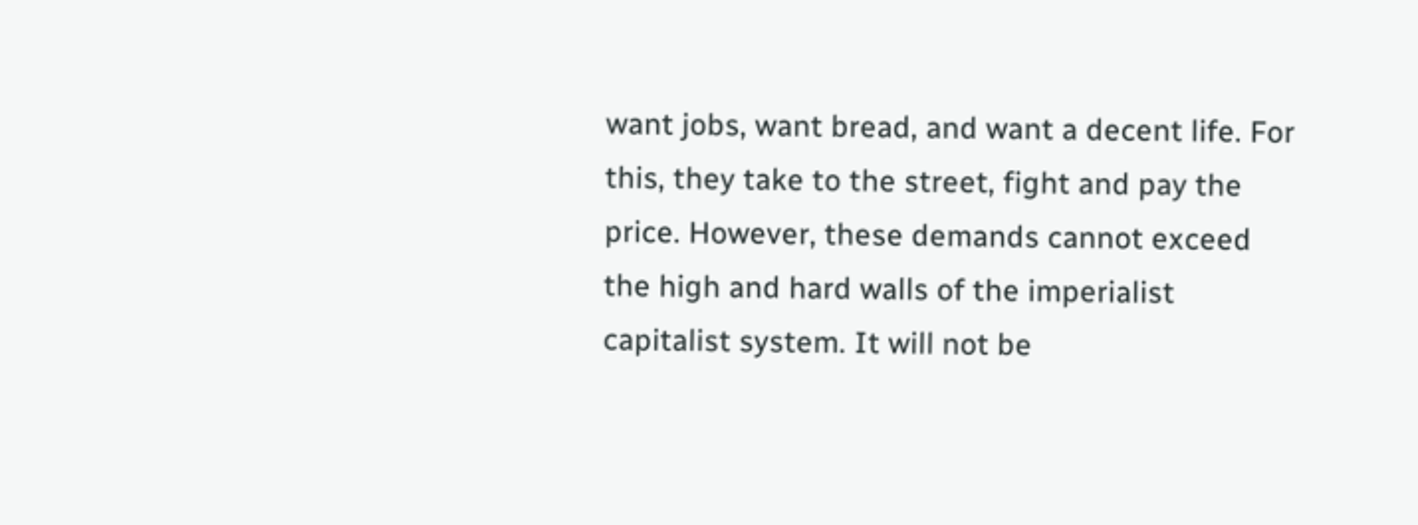want jobs, want bread, and want a decent life. For this, they take to the street, fight and pay the price. However, these demands cannot exceed the high and hard walls of the imperialist capitalist system. It will not be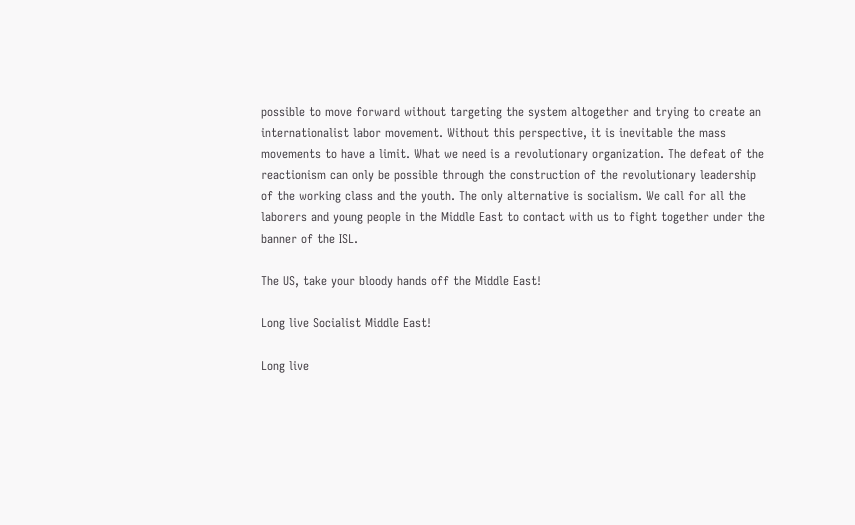possible to move forward without targeting the system altogether and trying to create an internationalist labor movement. Without this perspective, it is inevitable the mass movements to have a limit. What we need is a revolutionary organization. The defeat of the reactionism can only be possible through the construction of the revolutionary leadership of the working class and the youth. The only alternative is socialism. We call for all the laborers and young people in the Middle East to contact with us to fight together under the banner of the ISL.

The US, take your bloody hands off the Middle East!

Long live Socialist Middle East!

Long live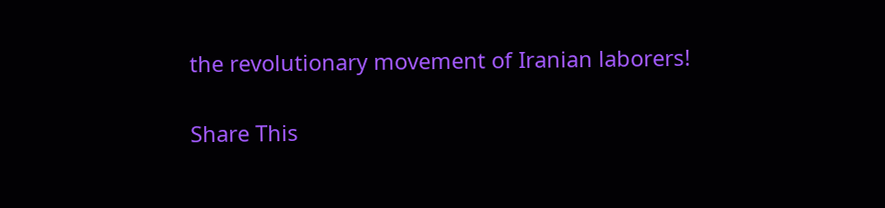the revolutionary movement of Iranian laborers!

Share This